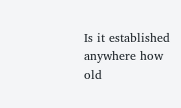Is it established anywhere how old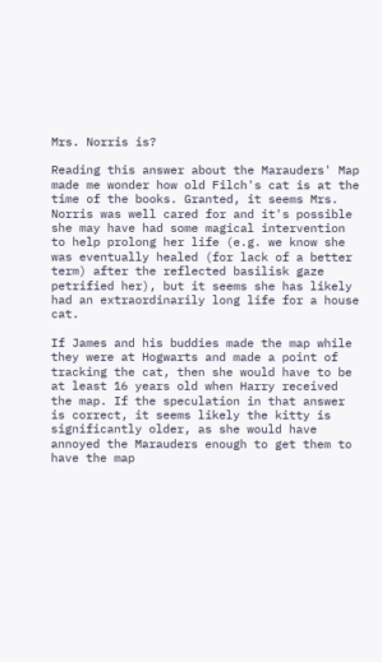Mrs. Norris is?

Reading this answer about the Marauders' Map made me wonder how old Filch's cat is at the time of the books. Granted, it seems Mrs. Norris was well cared for and it's possible she may have had some magical intervention to help prolong her life (e.g. we know she was eventually healed (for lack of a better term) after the reflected basilisk gaze petrified her), but it seems she has likely had an extraordinarily long life for a house cat.

If James and his buddies made the map while they were at Hogwarts and made a point of tracking the cat, then she would have to be at least 16 years old when Harry received the map. If the speculation in that answer is correct, it seems likely the kitty is significantly older, as she would have annoyed the Marauders enough to get them to have the map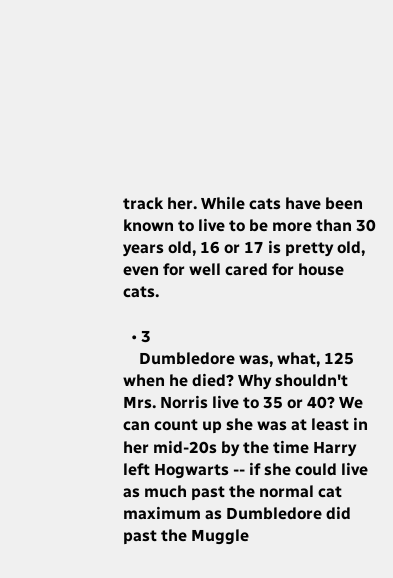track her. While cats have been known to live to be more than 30 years old, 16 or 17 is pretty old, even for well cared for house cats.

  • 3
    Dumbledore was, what, 125 when he died? Why shouldn't Mrs. Norris live to 35 or 40? We can count up she was at least in her mid-20s by the time Harry left Hogwarts -- if she could live as much past the normal cat maximum as Dumbledore did past the Muggle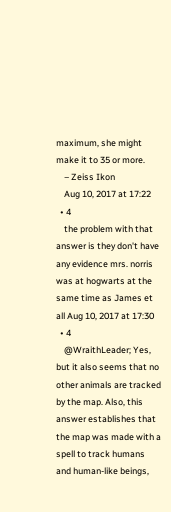maximum, she might make it to 35 or more.
    – Zeiss Ikon
    Aug 10, 2017 at 17:22
  • 4
    the problem with that answer is they don't have any evidence mrs. norris was at hogwarts at the same time as James et all Aug 10, 2017 at 17:30
  • 4
    @WraithLeader; Yes, but it also seems that no other animals are tracked by the map. Also, this answer establishes that the map was made with a spell to track humans and human-like beings,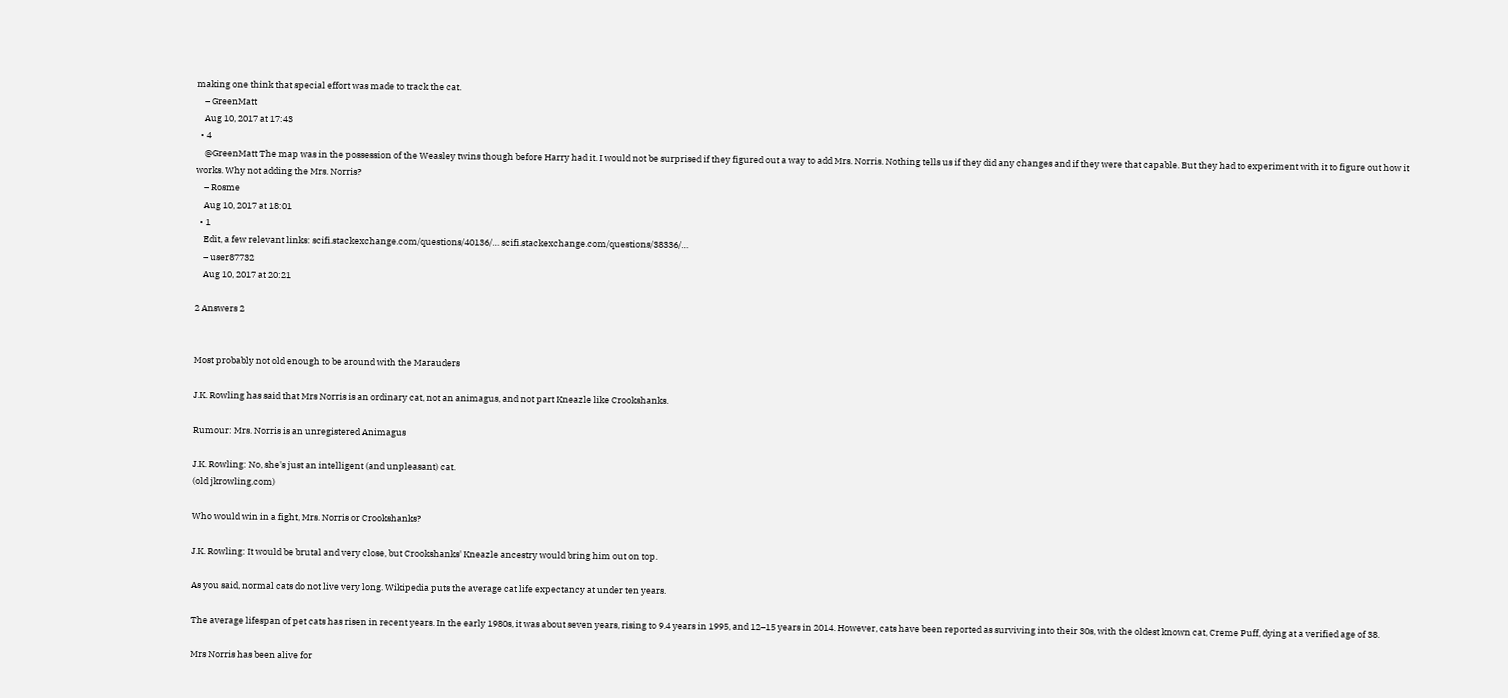making one think that special effort was made to track the cat.
    – GreenMatt
    Aug 10, 2017 at 17:43
  • 4
    @GreenMatt The map was in the possession of the Weasley twins though before Harry had it. I would not be surprised if they figured out a way to add Mrs. Norris. Nothing tells us if they did any changes and if they were that capable. But they had to experiment with it to figure out how it works. Why not adding the Mrs. Norris?
    – Rosme
    Aug 10, 2017 at 18:01
  • 1
    Edit, a few relevant links: scifi.stackexchange.com/questions/40136/… scifi.stackexchange.com/questions/38336/…
    – user87732
    Aug 10, 2017 at 20:21

2 Answers 2


Most probably not old enough to be around with the Marauders

J.K. Rowling has said that Mrs Norris is an ordinary cat, not an animagus, and not part Kneazle like Crookshanks.

Rumour: Mrs. Norris is an unregistered Animagus

J.K. Rowling: No, she's just an intelligent (and unpleasant) cat.
(old jkrowling.com)

Who would win in a fight, Mrs. Norris or Crookshanks?

J.K. Rowling: It would be brutal and very close, but Crookshanks' Kneazle ancestry would bring him out on top.

As you said, normal cats do not live very long. Wikipedia puts the average cat life expectancy at under ten years.

The average lifespan of pet cats has risen in recent years. In the early 1980s, it was about seven years, rising to 9.4 years in 1995, and 12–15 years in 2014. However, cats have been reported as surviving into their 30s, with the oldest known cat, Creme Puff, dying at a verified age of 38.

Mrs Norris has been alive for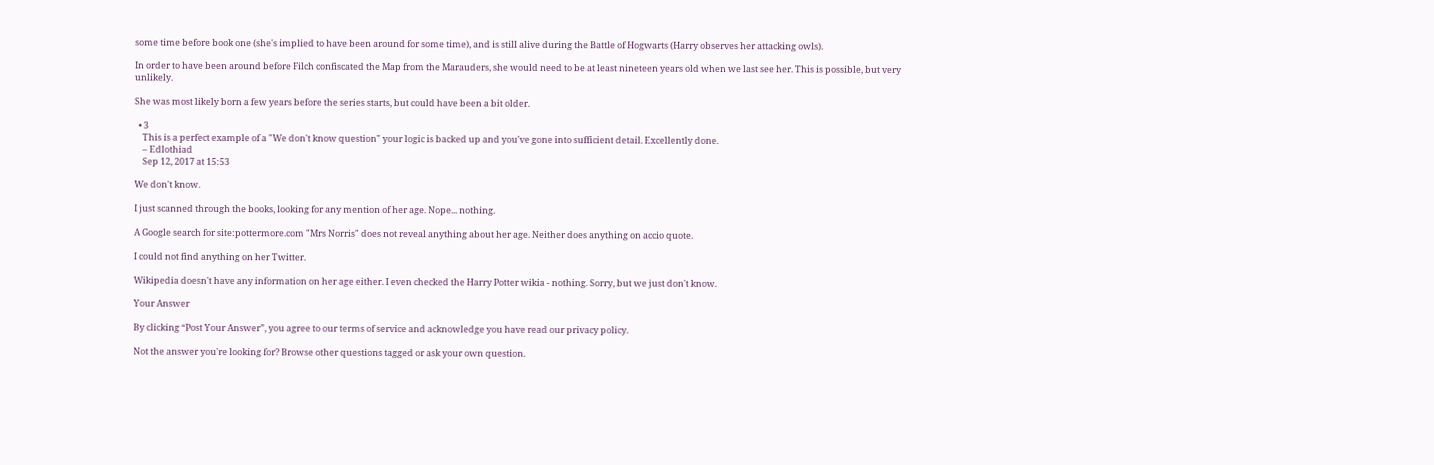some time before book one (she's implied to have been around for some time), and is still alive during the Battle of Hogwarts (Harry observes her attacking owls).

In order to have been around before Filch confiscated the Map from the Marauders, she would need to be at least nineteen years old when we last see her. This is possible, but very unlikely.

She was most likely born a few years before the series starts, but could have been a bit older.

  • 3
    This is a perfect example of a "We don't know question" your logic is backed up and you've gone into sufficient detail. Excellently done.
    – Edlothiad
    Sep 12, 2017 at 15:53

We don't know.

I just scanned through the books, looking for any mention of her age. Nope... nothing.

A Google search for site:pottermore.com "Mrs Norris" does not reveal anything about her age. Neither does anything on accio quote.

I could not find anything on her Twitter.

Wikipedia doesn't have any information on her age either. I even checked the Harry Potter wikia - nothing. Sorry, but we just don't know.

Your Answer

By clicking “Post Your Answer”, you agree to our terms of service and acknowledge you have read our privacy policy.

Not the answer you're looking for? Browse other questions tagged or ask your own question.